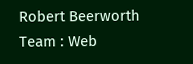Robert Beerworth Team : Web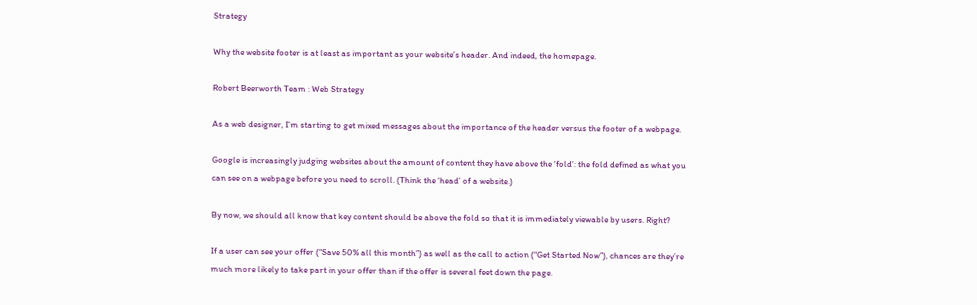Strategy

Why the website footer is at least as important as your website’s header. And indeed, the homepage.

Robert Beerworth Team : Web Strategy

As a web designer, I’m starting to get mixed messages about the importance of the header versus the footer of a webpage.

Google is increasingly judging websites about the amount of content they have above the ‘fold’: the fold defined as what you can see on a webpage before you need to scroll. (Think the ‘head’ of a website.)

By now, we should all know that key content should be above the fold so that it is immediately viewable by users. Right?

If a user can see your offer (“Save 50% all this month”) as well as the call to action (“Get Started Now”), chances are they’re much more likely to take part in your offer than if the offer is several feet down the page.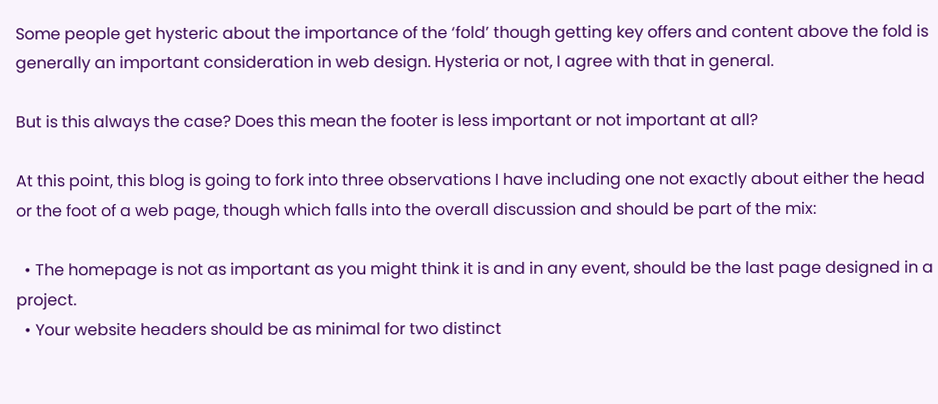Some people get hysteric about the importance of the ‘fold’ though getting key offers and content above the fold is generally an important consideration in web design. Hysteria or not, I agree with that in general.

But is this always the case? Does this mean the footer is less important or not important at all?

At this point, this blog is going to fork into three observations I have including one not exactly about either the head or the foot of a web page, though which falls into the overall discussion and should be part of the mix:

  • The homepage is not as important as you might think it is and in any event, should be the last page designed in a project.
  • Your website headers should be as minimal for two distinct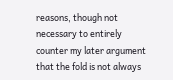reasons, though not necessary to entirely counter my later argument that the fold is not always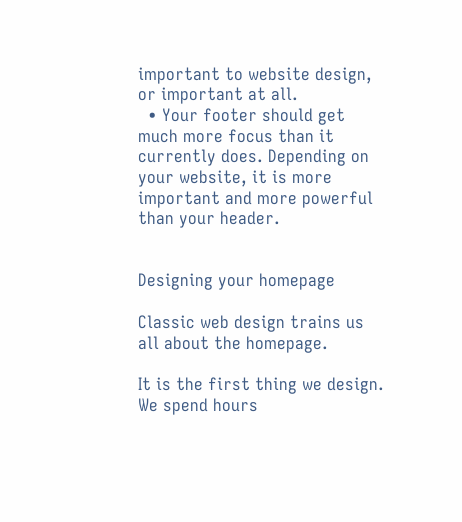important to website design, or important at all.
  • Your footer should get much more focus than it currently does. Depending on your website, it is more important and more powerful than your header.


Designing your homepage

Classic web design trains us all about the homepage.

It is the first thing we design. We spend hours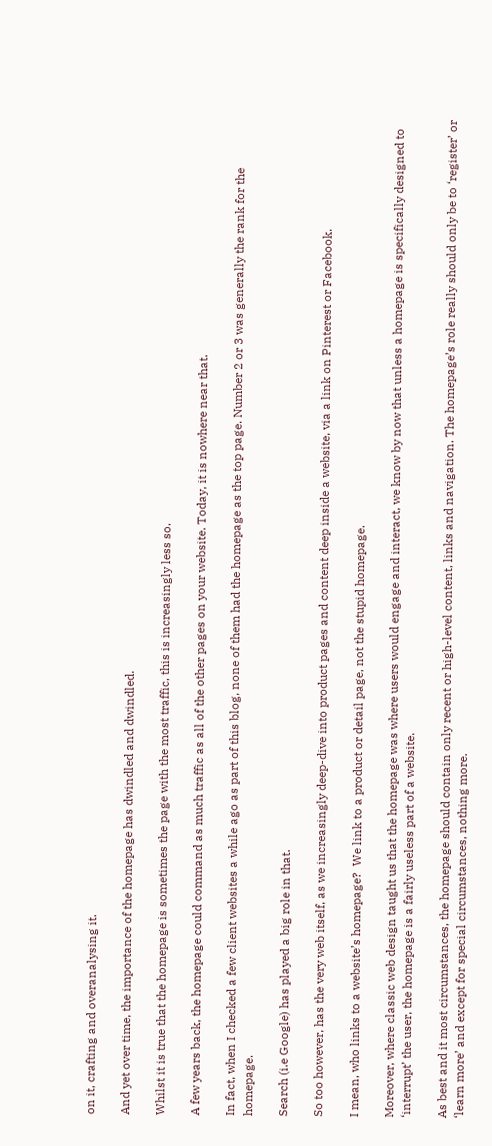on it, crafting and overanalysing it.

And yet over time, the importance of the homepage has dwindled and dwindled.

Whilst it is true that the homepage is sometimes the page with the most traffic, this is increasingly less so.

A few years back, the homepage could command as much traffic as all of the other pages on your website. Today, it is nowhere near that.

In fact, when I checked a few client websites a while ago as part of this blog, none of them had the homepage as the top page. Number 2 or 3 was generally the rank for the homepage.

Search (i.e Google) has played a big role in that.

So too however, has the very web itself, as we increasingly deep-dive into product pages and content deep inside a website, via a link on Pinterest or Facebook.

I mean, who links to a website’s homepage?  We link to a product or detail page, not the stupid homepage.

Moreover, where classic web design taught us that the homepage was where users would engage and interact, we know by now that unless a homepage is specifically designed to ‘interrupt’ the user, the homepage is a fairly useless part of a website.

As best and it most circumstances, the homepage should contain only recent or high-level content, links and navigation. The homepage’s role really should only be to ‘register’ or ‘learn more’ and except for special circumstances, nothing more.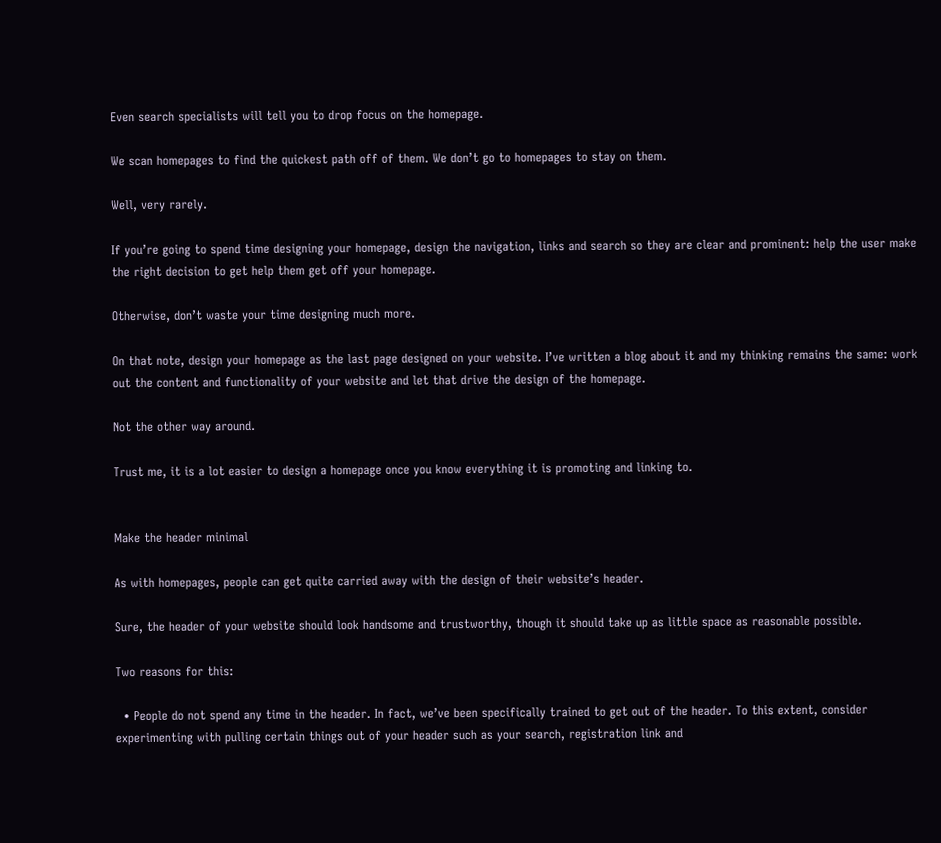Even search specialists will tell you to drop focus on the homepage.

We scan homepages to find the quickest path off of them. We don’t go to homepages to stay on them.

Well, very rarely.

If you’re going to spend time designing your homepage, design the navigation, links and search so they are clear and prominent: help the user make the right decision to get help them get off your homepage.

Otherwise, don’t waste your time designing much more.

On that note, design your homepage as the last page designed on your website. I’ve written a blog about it and my thinking remains the same: work out the content and functionality of your website and let that drive the design of the homepage.

Not the other way around.

Trust me, it is a lot easier to design a homepage once you know everything it is promoting and linking to.


Make the header minimal

As with homepages, people can get quite carried away with the design of their website’s header.

Sure, the header of your website should look handsome and trustworthy, though it should take up as little space as reasonable possible.

Two reasons for this:

  • People do not spend any time in the header. In fact, we’ve been specifically trained to get out of the header. To this extent, consider experimenting with pulling certain things out of your header such as your search, registration link and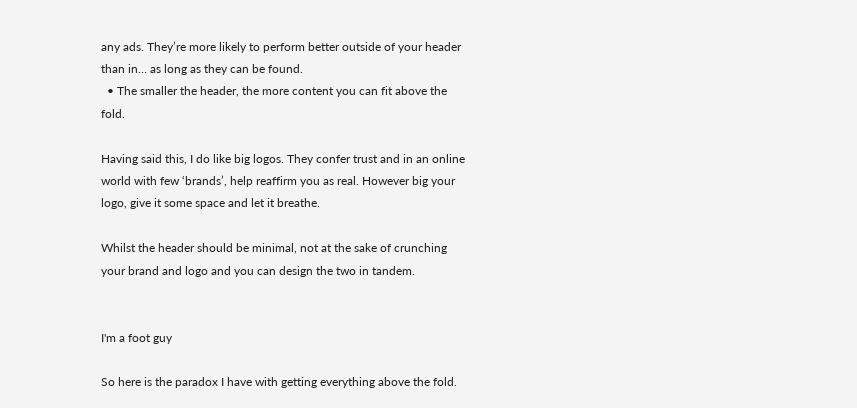any ads. They’re more likely to perform better outside of your header than in… as long as they can be found.
  • The smaller the header, the more content you can fit above the fold.

Having said this, I do like big logos. They confer trust and in an online world with few ‘brands’, help reaffirm you as real. However big your logo, give it some space and let it breathe.

Whilst the header should be minimal, not at the sake of crunching your brand and logo and you can design the two in tandem.


I'm a foot guy

So here is the paradox I have with getting everything above the fold.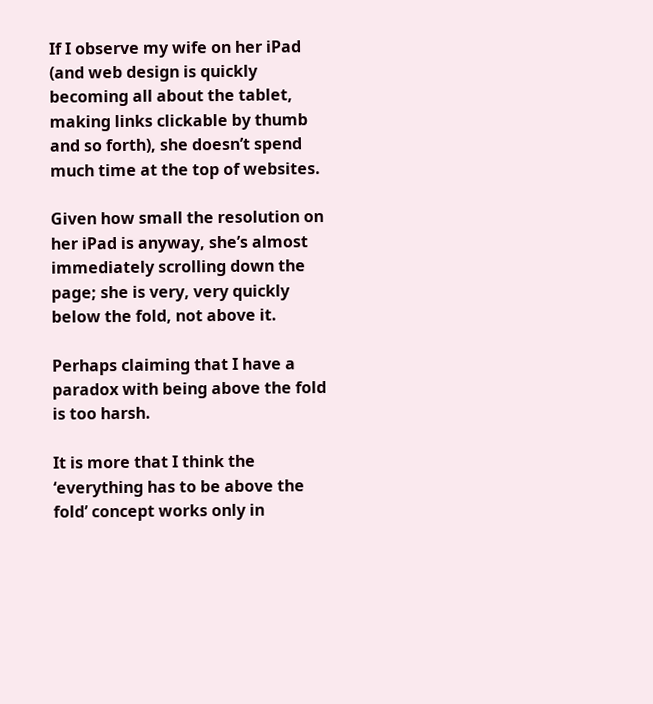If I observe my wife on her iPad (and web design is quickly becoming all about the tablet, making links clickable by thumb and so forth), she doesn’t spend much time at the top of websites.

Given how small the resolution on her iPad is anyway, she’s almost immediately scrolling down the page; she is very, very quickly below the fold, not above it.

Perhaps claiming that I have a paradox with being above the fold is too harsh.

It is more that I think the ‘everything has to be above the fold’ concept works only in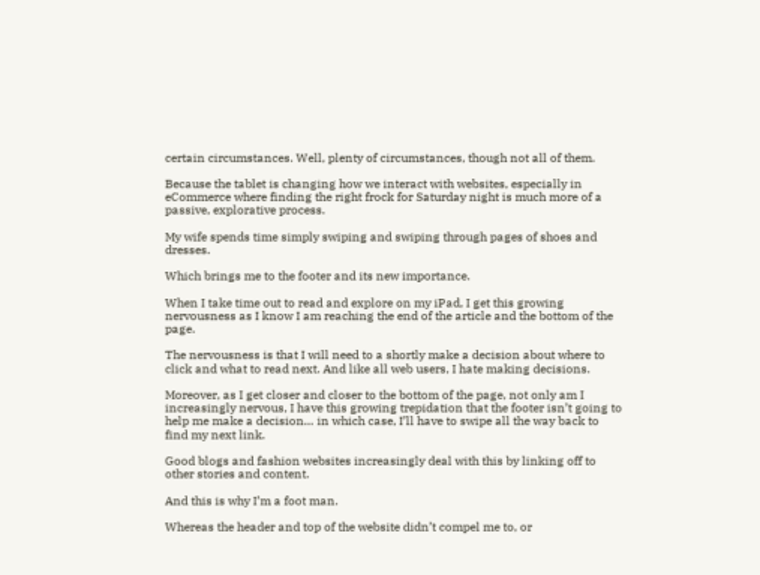certain circumstances. Well, plenty of circumstances, though not all of them.

Because the tablet is changing how we interact with websites, especially in eCommerce where finding the right frock for Saturday night is much more of a passive, explorative process.

My wife spends time simply swiping and swiping through pages of shoes and dresses.

Which brings me to the footer and its new importance.

When I take time out to read and explore on my iPad, I get this growing nervousness as I know I am reaching the end of the article and the bottom of the page.

The nervousness is that I will need to a shortly make a decision about where to click and what to read next. And like all web users, I hate making decisions.

Moreover, as I get closer and closer to the bottom of the page, not only am I increasingly nervous, I have this growing trepidation that the footer isn’t going to help me make a decision… in which case, I’ll have to swipe all the way back to find my next link.

Good blogs and fashion websites increasingly deal with this by linking off to other stories and content.

And this is why I’m a foot man.

Whereas the header and top of the website didn’t compel me to, or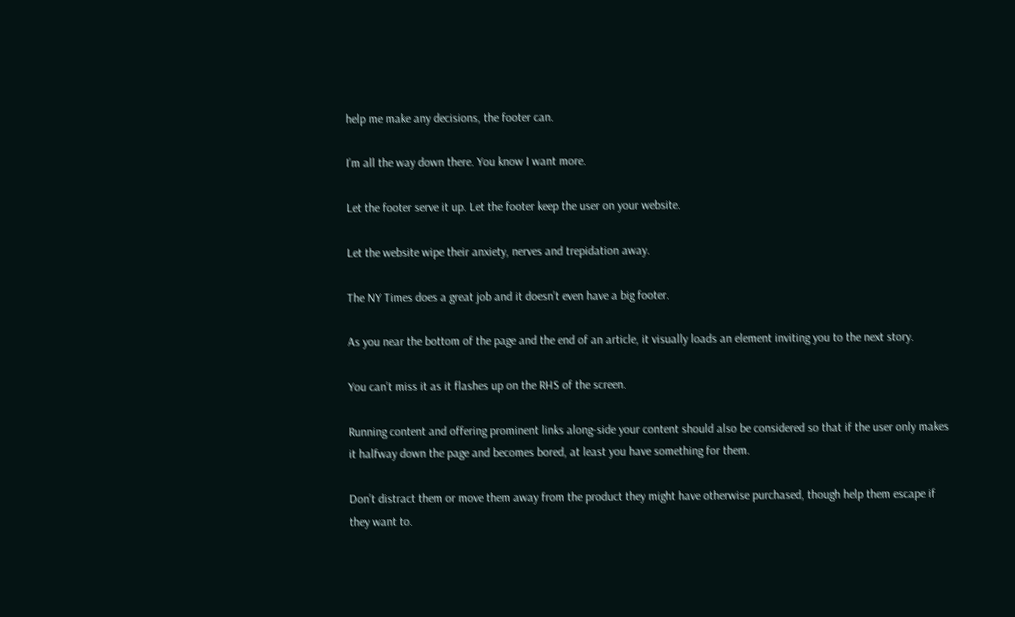help me make any decisions, the footer can.

I’m all the way down there. You know I want more.

Let the footer serve it up. Let the footer keep the user on your website.

Let the website wipe their anxiety, nerves and trepidation away.

The NY Times does a great job and it doesn’t even have a big footer.

As you near the bottom of the page and the end of an article, it visually loads an element inviting you to the next story.

You can’t miss it as it flashes up on the RHS of the screen.

Running content and offering prominent links along-side your content should also be considered so that if the user only makes it halfway down the page and becomes bored, at least you have something for them.

Don’t distract them or move them away from the product they might have otherwise purchased, though help them escape if they want to.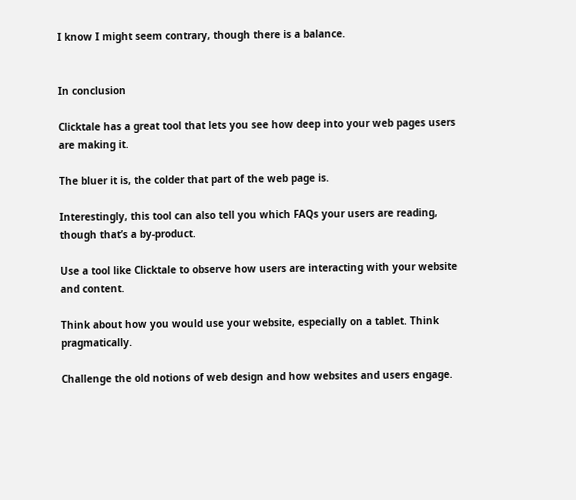I know I might seem contrary, though there is a balance.


In conclusion

Clicktale has a great tool that lets you see how deep into your web pages users are making it.

The bluer it is, the colder that part of the web page is.

Interestingly, this tool can also tell you which FAQs your users are reading, though that’s a by-product.

Use a tool like Clicktale to observe how users are interacting with your website and content.

Think about how you would use your website, especially on a tablet. Think pragmatically.

Challenge the old notions of web design and how websites and users engage.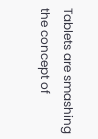Tablets are smashing the concept of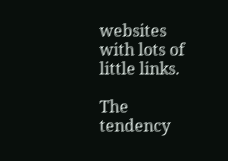websites with lots of little links.

The tendency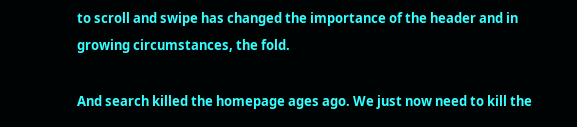to scroll and swipe has changed the importance of the header and in growing circumstances, the fold.

And search killed the homepage ages ago. We just now need to kill the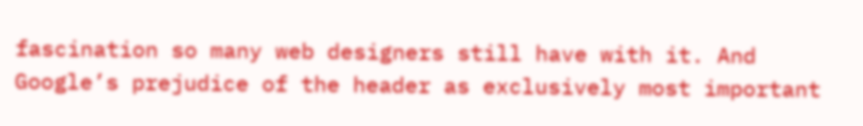fascination so many web designers still have with it. And Google’s prejudice of the header as exclusively most important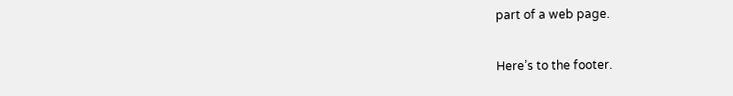part of a web page.

Here’s to the footer.